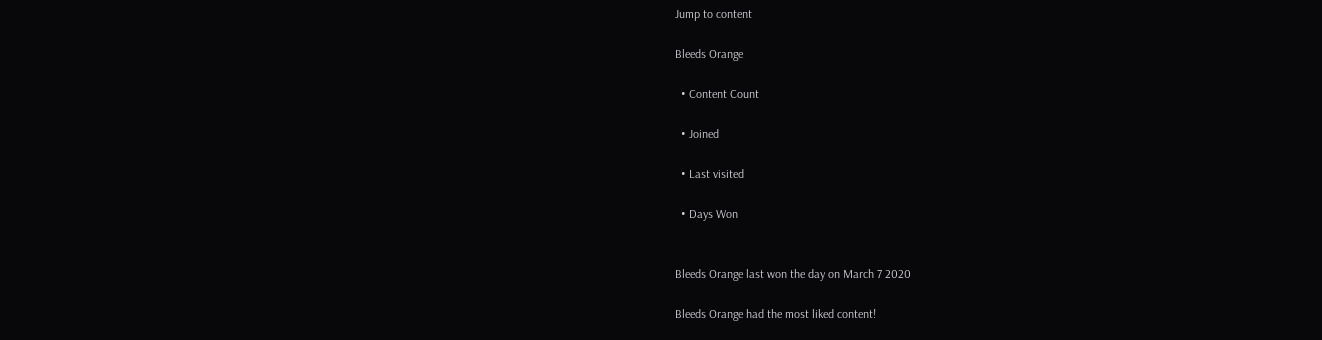Jump to content

Bleeds Orange

  • Content Count

  • Joined

  • Last visited

  • Days Won


Bleeds Orange last won the day on March 7 2020

Bleeds Orange had the most liked content!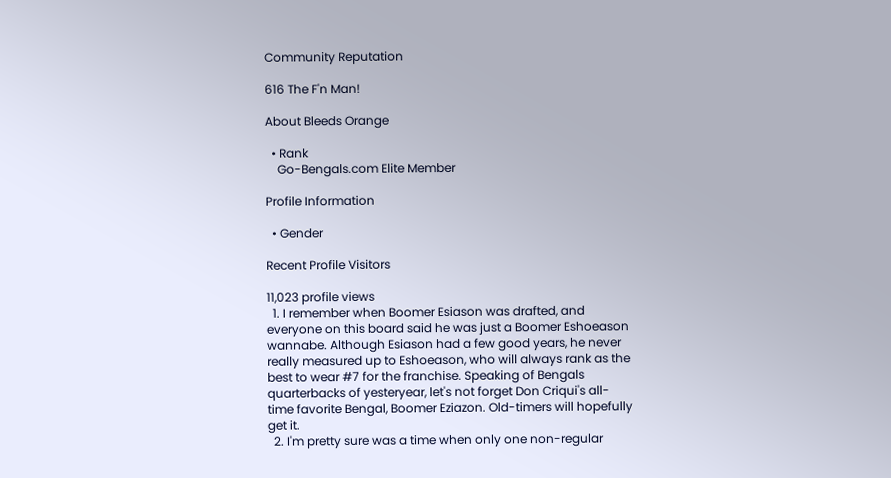Community Reputation

616 The F'n Man!

About Bleeds Orange

  • Rank
    Go-Bengals.com Elite Member

Profile Information

  • Gender

Recent Profile Visitors

11,023 profile views
  1. I remember when Boomer Esiason was drafted, and everyone on this board said he was just a Boomer Eshoeason wannabe. Although Esiason had a few good years, he never really measured up to Eshoeason, who will always rank as the best to wear #7 for the franchise. Speaking of Bengals quarterbacks of yesteryear, let's not forget Don Criqui's all-time favorite Bengal, Boomer Eziazon. Old-timers will hopefully get it.
  2. I'm pretty sure was a time when only one non-regular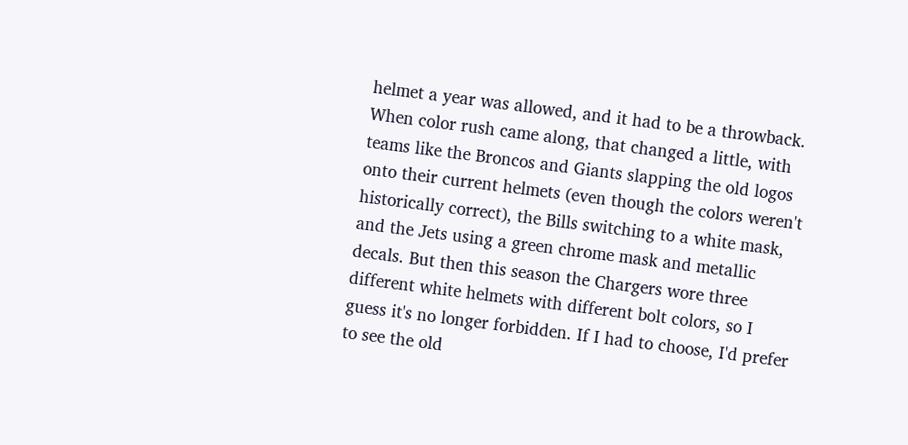helmet a year was allowed, and it had to be a throwback. When color rush came along, that changed a little, with teams like the Broncos and Giants slapping the old logos onto their current helmets (even though the colors weren't historically correct), the Bills switching to a white mask, and the Jets using a green chrome mask and metallic decals. But then this season the Chargers wore three different white helmets with different bolt colors, so I guess it's no longer forbidden. If I had to choose, I'd prefer to see the old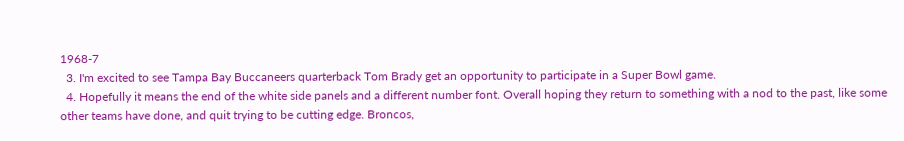1968-7
  3. I'm excited to see Tampa Bay Buccaneers quarterback Tom Brady get an opportunity to participate in a Super Bowl game.
  4. Hopefully it means the end of the white side panels and a different number font. Overall hoping they return to something with a nod to the past, like some other teams have done, and quit trying to be cutting edge. Broncos,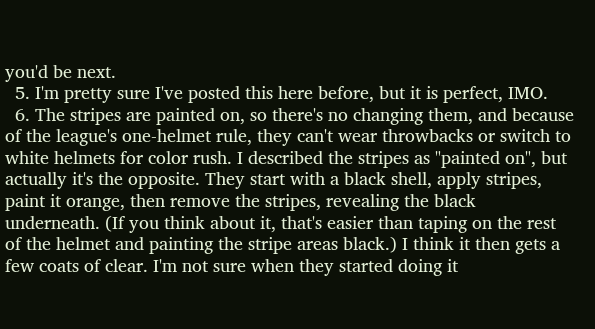you'd be next.
  5. I'm pretty sure I've posted this here before, but it is perfect, IMO.
  6. The stripes are painted on, so there's no changing them, and because of the league's one-helmet rule, they can't wear throwbacks or switch to white helmets for color rush. I described the stripes as "painted on", but actually it's the opposite. They start with a black shell, apply stripes, paint it orange, then remove the stripes, revealing the black underneath. (If you think about it, that's easier than taping on the rest of the helmet and painting the stripe areas black.) I think it then gets a few coats of clear. I'm not sure when they started doing it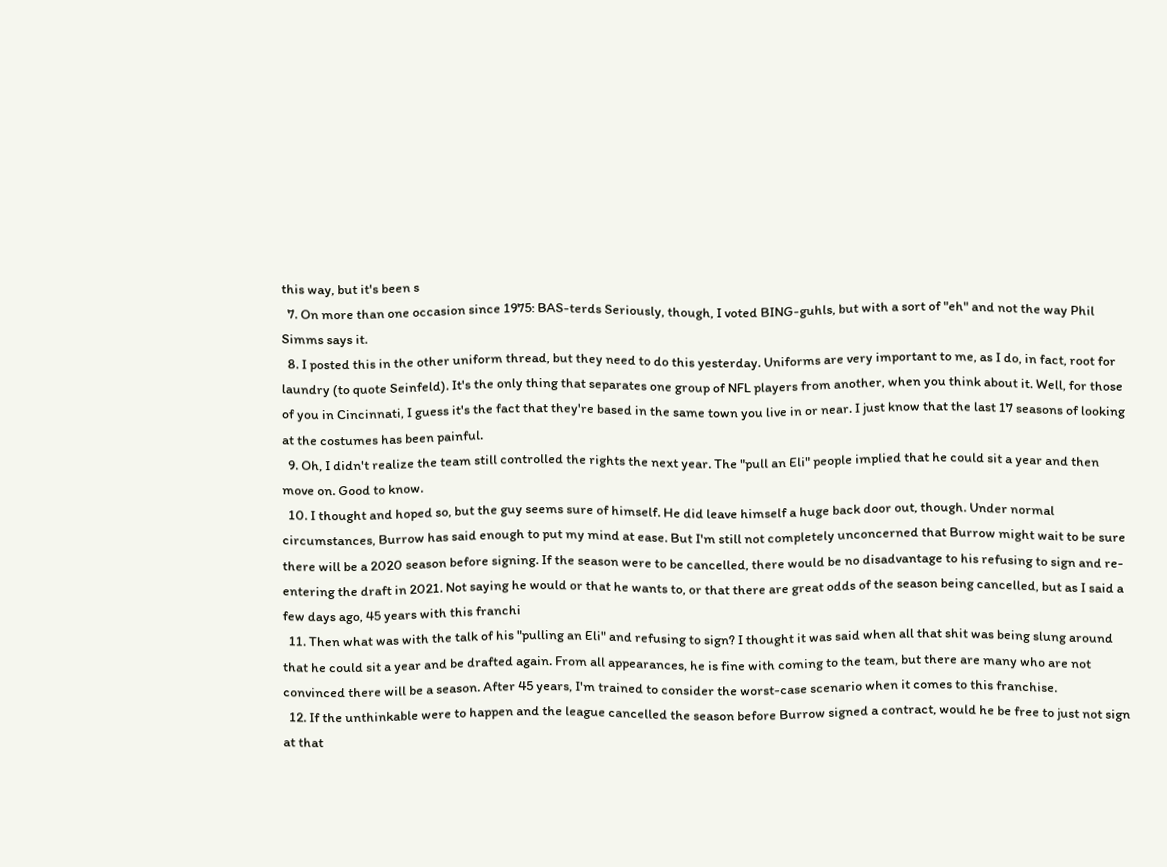this way, but it's been s
  7. On more than one occasion since 1975: BAS-terds Seriously, though, I voted BING-guhls, but with a sort of "eh" and not the way Phil Simms says it.
  8. I posted this in the other uniform thread, but they need to do this yesterday. Uniforms are very important to me, as I do, in fact, root for laundry (to quote Seinfeld). It's the only thing that separates one group of NFL players from another, when you think about it. Well, for those of you in Cincinnati, I guess it's the fact that they're based in the same town you live in or near. I just know that the last 17 seasons of looking at the costumes has been painful.
  9. Oh, I didn't realize the team still controlled the rights the next year. The "pull an Eli" people implied that he could sit a year and then move on. Good to know.
  10. I thought and hoped so, but the guy seems sure of himself. He did leave himself a huge back door out, though. Under normal circumstances, Burrow has said enough to put my mind at ease. But I'm still not completely unconcerned that Burrow might wait to be sure there will be a 2020 season before signing. If the season were to be cancelled, there would be no disadvantage to his refusing to sign and re-entering the draft in 2021. Not saying he would or that he wants to, or that there are great odds of the season being cancelled, but as I said a few days ago, 45 years with this franchi
  11. Then what was with the talk of his "pulling an Eli" and refusing to sign? I thought it was said when all that shit was being slung around that he could sit a year and be drafted again. From all appearances, he is fine with coming to the team, but there are many who are not convinced there will be a season. After 45 years, I'm trained to consider the worst-case scenario when it comes to this franchise.
  12. If the unthinkable were to happen and the league cancelled the season before Burrow signed a contract, would he be free to just not sign at that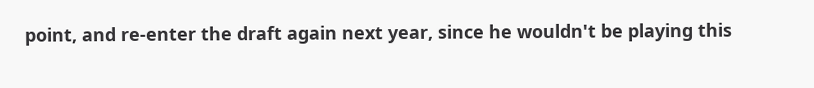point, and re-enter the draft again next year, since he wouldn't be playing this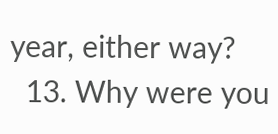year, either way?
  13. Why were you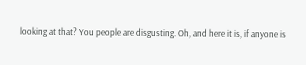looking at that? You people are disgusting. Oh, and here it is, if anyone is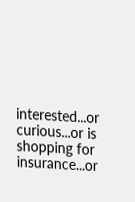interested...or curious...or is shopping for insurance...or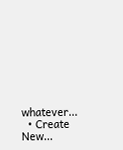whatever...
  • Create New...